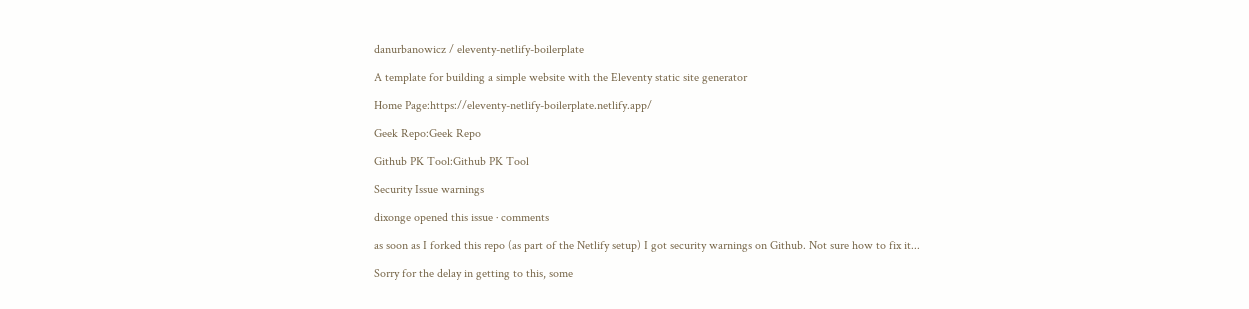danurbanowicz / eleventy-netlify-boilerplate

A template for building a simple website with the Eleventy static site generator

Home Page:https://eleventy-netlify-boilerplate.netlify.app/

Geek Repo:Geek Repo

Github PK Tool:Github PK Tool

Security Issue warnings

dixonge opened this issue · comments

as soon as I forked this repo (as part of the Netlify setup) I got security warnings on Github. Not sure how to fix it...

Sorry for the delay in getting to this, some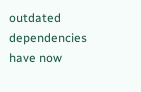outdated dependencies have now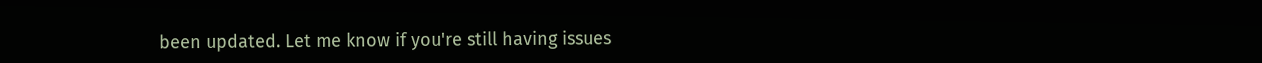been updated. Let me know if you're still having issues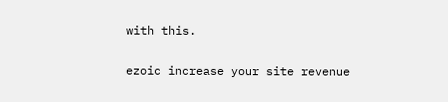with this.

ezoic increase your site revenue